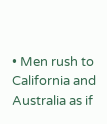• Men rush to California and Australia as if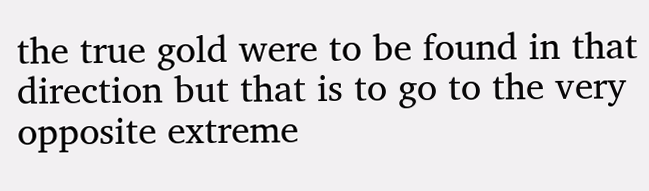the true gold were to be found in that direction but that is to go to the very opposite extreme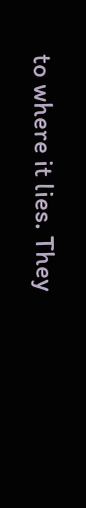to where it lies. They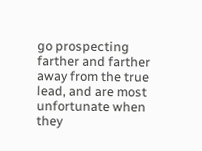go prospecting farther and farther away from the true lead, and are most unfortunate when they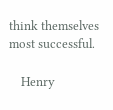think themselves most successful.

    Henry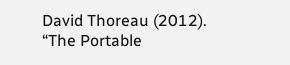David Thoreau (2012). “The Portable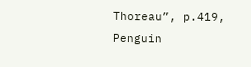Thoreau”, p.419, Penguin